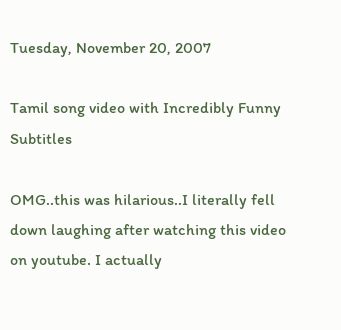Tuesday, November 20, 2007

Tamil song video with Incredibly Funny Subtitles

OMG..this was hilarious..I literally fell down laughing after watching this video on youtube. I actually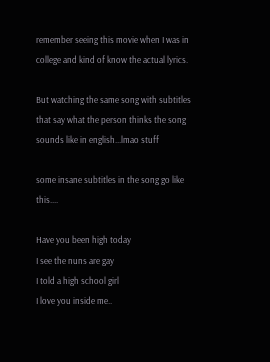remember seeing this movie when I was in college and kind of know the actual lyrics.

But watching the same song with subtitles that say what the person thinks the song sounds like in english...lmao stuff

some insane subtitles in the song go like this....

Have you been high today
I see the nuns are gay
I told a high school girl
I love you inside me..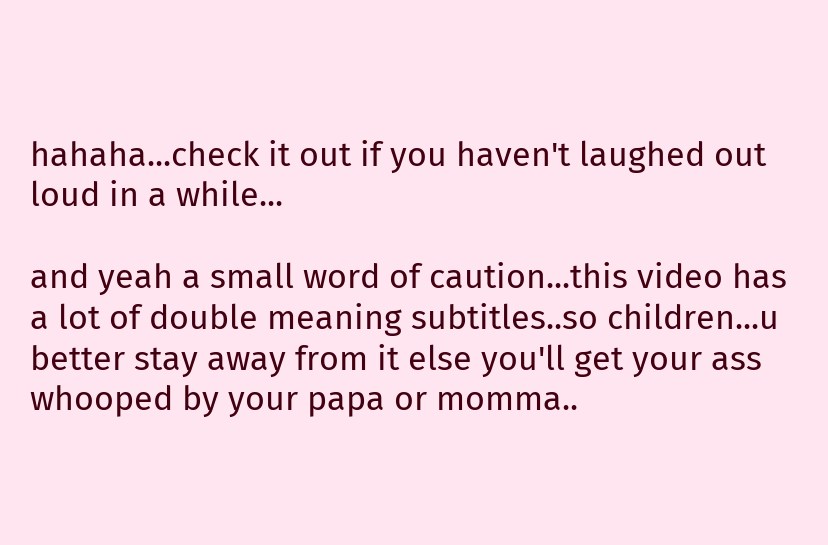hahaha...check it out if you haven't laughed out loud in a while...

and yeah a small word of caution...this video has a lot of double meaning subtitles..so children...u better stay away from it else you'll get your ass whooped by your papa or momma..